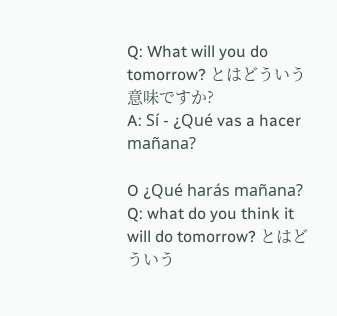Q: What will you do tomorrow? とはどういう意味ですか?
A: Sí - ¿Qué vas a hacer mañana?

O ¿Qué harás mañana?
Q: what do you think it will do tomorrow? とはどういう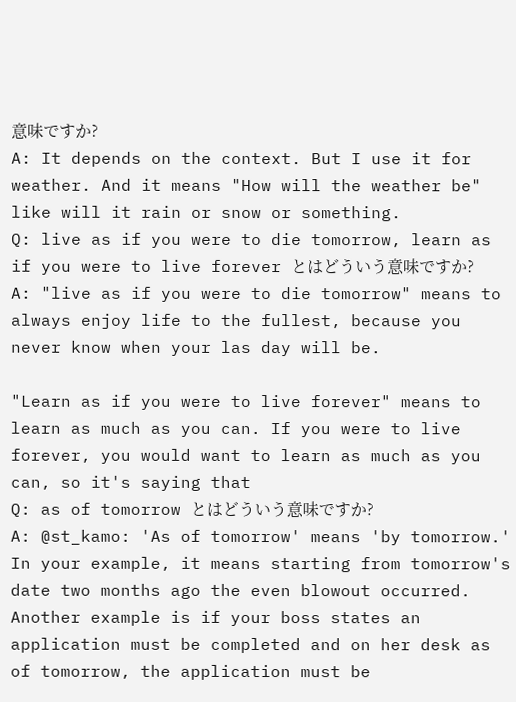意味ですか?
A: It depends on the context. But I use it for weather. And it means "How will the weather be" like will it rain or snow or something.
Q: live as if you were to die tomorrow, learn as if you were to live forever とはどういう意味ですか?
A: "live as if you were to die tomorrow" means to always enjoy life to the fullest, because you never know when your las day will be.

"Learn as if you were to live forever" means to learn as much as you can. If you were to live forever, you would want to learn as much as you can, so it's saying that
Q: as of tomorrow とはどういう意味ですか?
A: @st_kamo: 'As of tomorrow' means 'by tomorrow.' In your example, it means starting from tomorrow's date two months ago the even blowout occurred. Another example is if your boss states an application must be completed and on her desk as of tomorrow, the application must be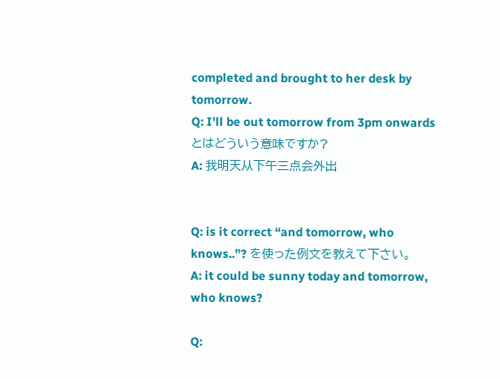completed and brought to her desk by tomorrow.
Q: I'll be out tomorrow from 3pm onwards とはどういう意味ですか?
A: 我明天从下午三点会外出


Q: is it correct “and tomorrow, who knows..”? を使った例文を教えて下さい。
A: it could be sunny today and tomorrow, who knows?

Q: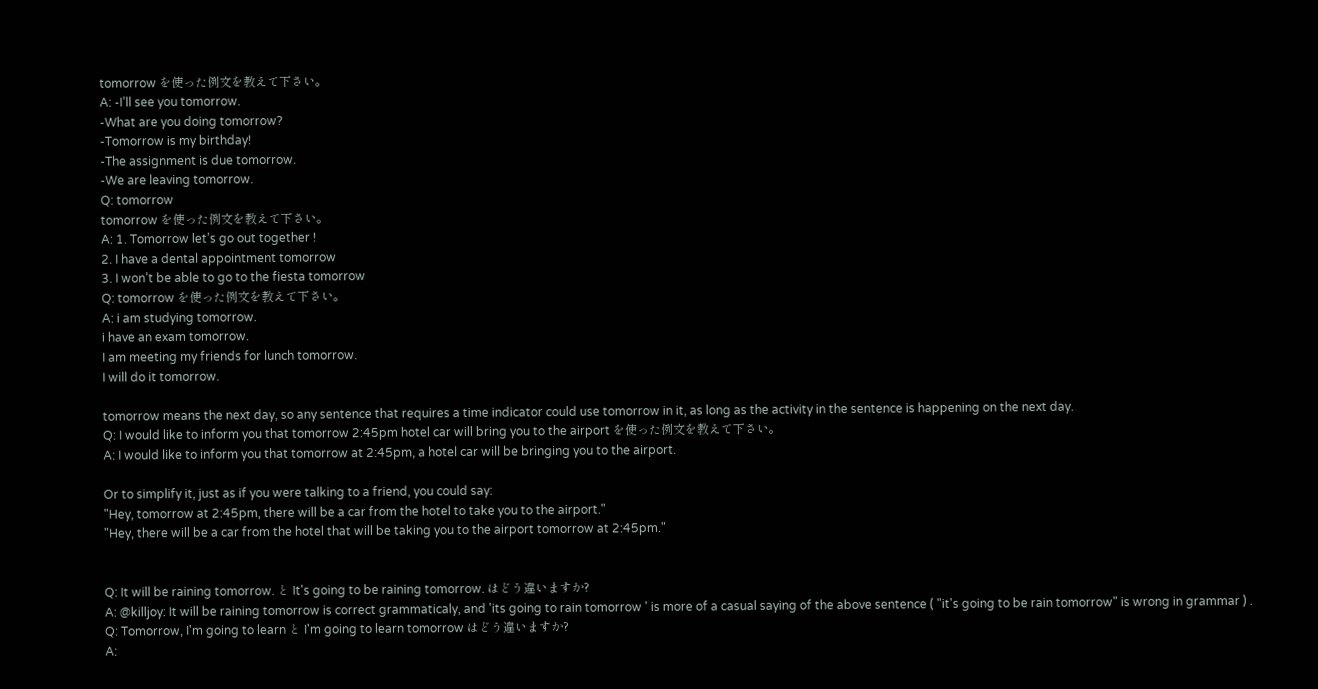tomorrow を使った例文を教えて下さい。
A: -I’ll see you tomorrow.
-What are you doing tomorrow?
-Tomorrow is my birthday!
-The assignment is due tomorrow.
-We are leaving tomorrow.
Q: tomorrow
tomorrow を使った例文を教えて下さい。
A: 1. Tomorrow let’s go out together !
2. I have a dental appointment tomorrow
3. I won’t be able to go to the fiesta tomorrow
Q: tomorrow を使った例文を教えて下さい。
A: i am studying tomorrow.
i have an exam tomorrow.
I am meeting my friends for lunch tomorrow.
I will do it tomorrow.

tomorrow means the next day, so any sentence that requires a time indicator could use tomorrow in it, as long as the activity in the sentence is happening on the next day.
Q: I would like to inform you that tomorrow 2:45pm hotel car will bring you to the airport を使った例文を教えて下さい。
A: I would like to inform you that tomorrow at 2:45pm, a hotel car will be bringing you to the airport.

Or to simplify it, just as if you were talking to a friend, you could say:
"Hey, tomorrow at 2:45pm, there will be a car from the hotel to take you to the airport."
"Hey, there will be a car from the hotel that will be taking you to the airport tomorrow at 2:45pm."


Q: It will be raining tomorrow. と It's going to be raining tomorrow. はどう違いますか?
A: @killjoy: It will be raining tomorrow is correct grammaticaly, and 'its going to rain tomorrow ' is more of a casual saying of the above sentence ( "it's going to be rain tomorrow" is wrong in grammar ) .
Q: Tomorrow, I'm going to learn と I'm going to learn tomorrow はどう違いますか?
A: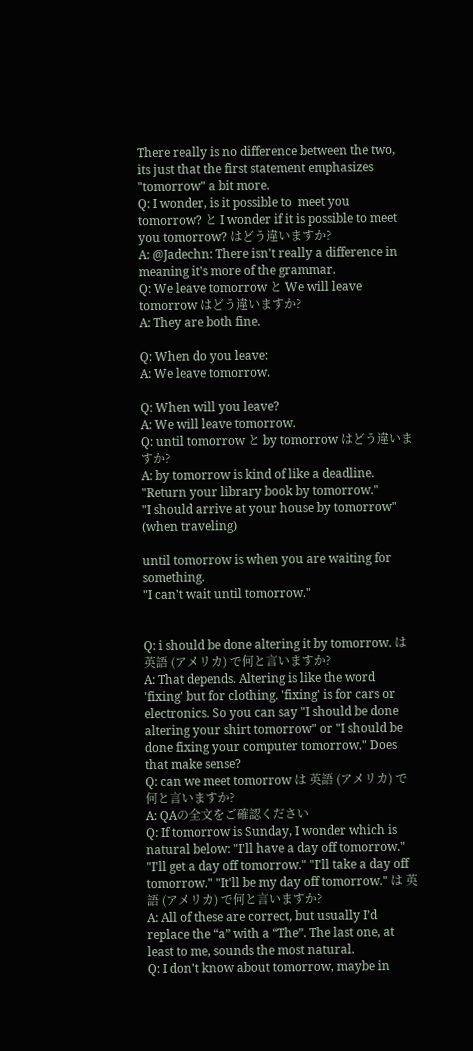There really is no difference between the two, its just that the first statement emphasizes "tomorrow" a bit more.
Q: I wonder, is it possible to  meet you tomorrow? と I wonder if it is possible to meet you tomorrow? はどう違いますか?
A: @Jadechn: There isn't really a difference in meaning it's more of the grammar.
Q: We leave tomorrow と We will leave tomorrow はどう違いますか?
A: They are both fine.

Q: When do you leave:
A: We leave tomorrow.

Q: When will you leave?
A: We will leave tomorrow.
Q: until tomorrow と by tomorrow はどう違いますか?
A: by tomorrow is kind of like a deadline.
"Return your library book by tomorrow."
"I should arrive at your house by tomorrow" (when traveling)

until tomorrow is when you are waiting for something.
"I can't wait until tomorrow."


Q: i should be done altering it by tomorrow. は 英語 (アメリカ) で何と言いますか?
A: That depends. Altering is like the word 'fixing' but for clothing. 'fixing' is for cars or electronics. So you can say "I should be done altering your shirt tomorrow" or "I should be done fixing your computer tomorrow." Does that make sense?
Q: can we meet tomorrow は 英語 (アメリカ) で何と言いますか?
A: QAの全文をご確認ください
Q: If tomorrow is Sunday, I wonder which is natural below: "I'll have a day off tomorrow." "I'll get a day off tomorrow." "I'll take a day off tomorrow." "It'll be my day off tomorrow." は 英語 (アメリカ) で何と言いますか?
A: All of these are correct, but usually I’d replace the “a” with a “The”. The last one, at least to me, sounds the most natural.
Q: I don't know about tomorrow, maybe in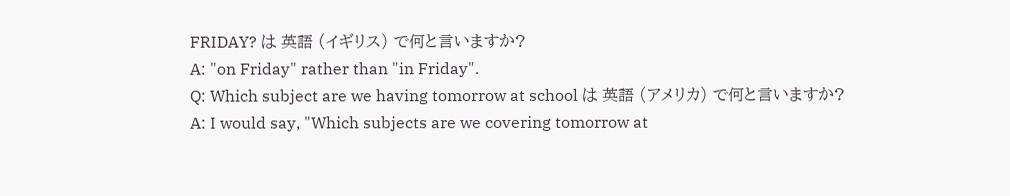FRIDAY? は 英語 (イギリス) で何と言いますか?
A: "on Friday" rather than "in Friday".
Q: Which subject are we having tomorrow at school は 英語 (アメリカ) で何と言いますか?
A: I would say, "Which subjects are we covering tomorrow at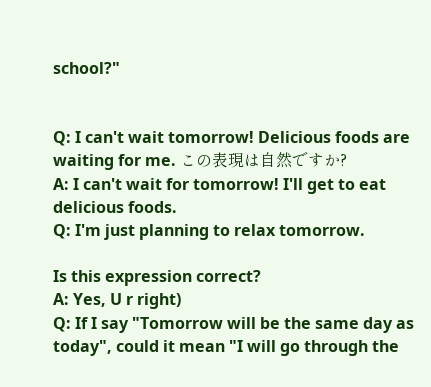school?"


Q: I can't wait tomorrow! Delicious foods are waiting for me. この表現は自然ですか?
A: I can't wait for tomorrow! I'll get to eat delicious foods.
Q: I'm just planning to relax tomorrow.

Is this expression correct?
A: Yes, U r right)
Q: If I say "Tomorrow will be the same day as today", could it mean "I will go through the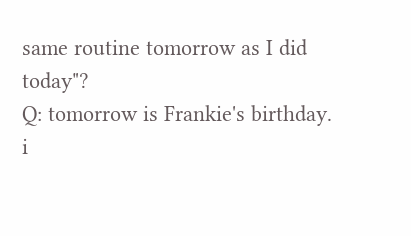same routine tomorrow as I did today"?
Q: tomorrow is Frankie's birthday.
i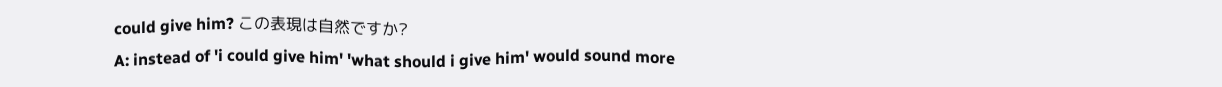could give him? この表現は自然ですか?
A: instead of 'i could give him' 'what should i give him' would sound more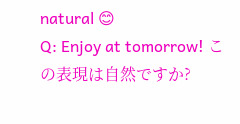natural 😊
Q: Enjoy at tomorrow! この表現は自然ですか?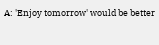A: 'Enjoy tomorrow' would be better